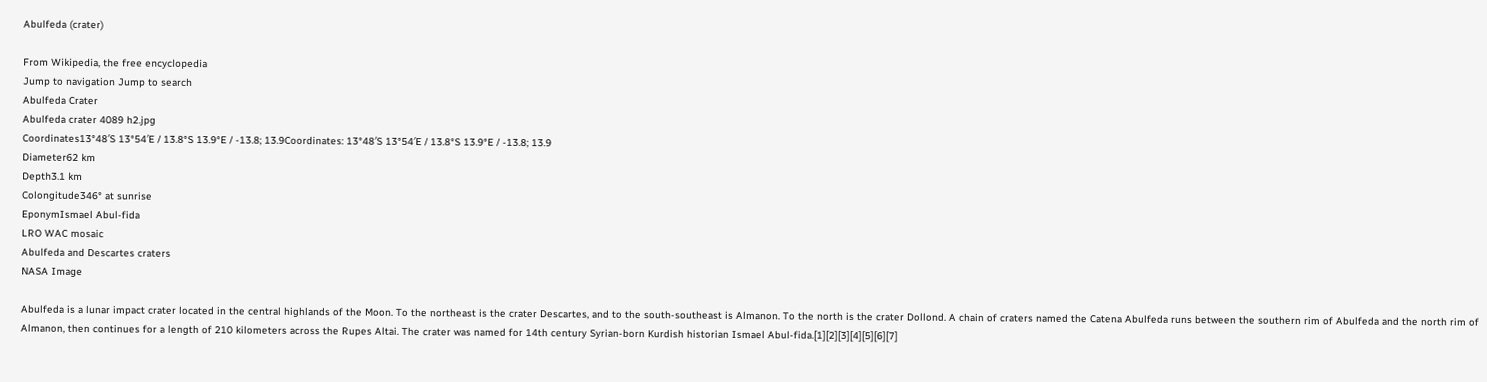Abulfeda (crater)

From Wikipedia, the free encyclopedia
Jump to navigation Jump to search
Abulfeda Crater
Abulfeda crater 4089 h2.jpg
Coordinates13°48′S 13°54′E / 13.8°S 13.9°E / -13.8; 13.9Coordinates: 13°48′S 13°54′E / 13.8°S 13.9°E / -13.8; 13.9
Diameter62 km
Depth3.1 km
Colongitude346° at sunrise
EponymIsmael Abul-fida
LRO WAC mosaic
Abulfeda and Descartes craters
NASA Image

Abulfeda is a lunar impact crater located in the central highlands of the Moon. To the northeast is the crater Descartes, and to the south-southeast is Almanon. To the north is the crater Dollond. A chain of craters named the Catena Abulfeda runs between the southern rim of Abulfeda and the north rim of Almanon, then continues for a length of 210 kilometers across the Rupes Altai. The crater was named for 14th century Syrian-born Kurdish historian Ismael Abul-fida.[1][2][3][4][5][6][7]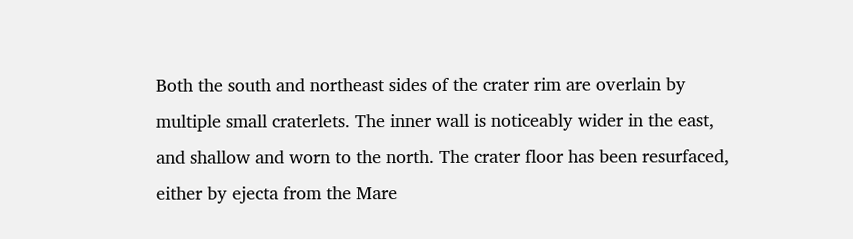Both the south and northeast sides of the crater rim are overlain by multiple small craterlets. The inner wall is noticeably wider in the east, and shallow and worn to the north. The crater floor has been resurfaced, either by ejecta from the Mare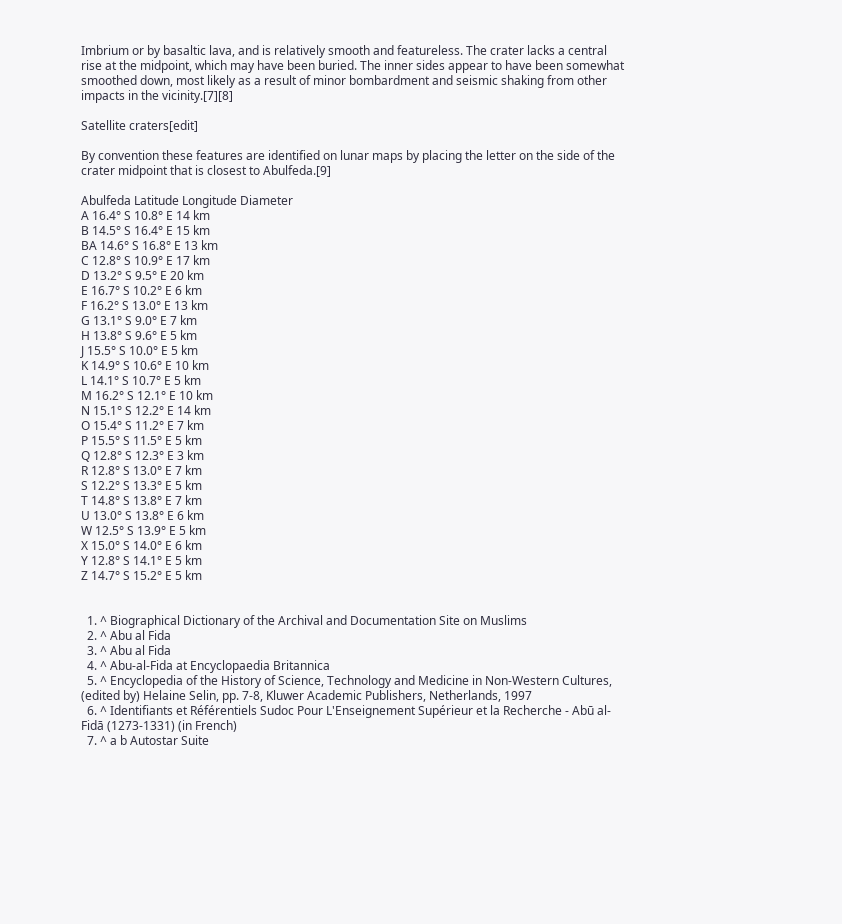Imbrium or by basaltic lava, and is relatively smooth and featureless. The crater lacks a central rise at the midpoint, which may have been buried. The inner sides appear to have been somewhat smoothed down, most likely as a result of minor bombardment and seismic shaking from other impacts in the vicinity.[7][8]

Satellite craters[edit]

By convention these features are identified on lunar maps by placing the letter on the side of the crater midpoint that is closest to Abulfeda.[9]

Abulfeda Latitude Longitude Diameter
A 16.4° S 10.8° E 14 km
B 14.5° S 16.4° E 15 km
BA 14.6° S 16.8° E 13 km
C 12.8° S 10.9° E 17 km
D 13.2° S 9.5° E 20 km
E 16.7° S 10.2° E 6 km
F 16.2° S 13.0° E 13 km
G 13.1° S 9.0° E 7 km
H 13.8° S 9.6° E 5 km
J 15.5° S 10.0° E 5 km
K 14.9° S 10.6° E 10 km
L 14.1° S 10.7° E 5 km
M 16.2° S 12.1° E 10 km
N 15.1° S 12.2° E 14 km
O 15.4° S 11.2° E 7 km
P 15.5° S 11.5° E 5 km
Q 12.8° S 12.3° E 3 km
R 12.8° S 13.0° E 7 km
S 12.2° S 13.3° E 5 km
T 14.8° S 13.8° E 7 km
U 13.0° S 13.8° E 6 km
W 12.5° S 13.9° E 5 km
X 15.0° S 14.0° E 6 km
Y 12.8° S 14.1° E 5 km
Z 14.7° S 15.2° E 5 km


  1. ^ Biographical Dictionary of the Archival and Documentation Site on Muslims
  2. ^ Abu al Fida
  3. ^ Abu al Fida
  4. ^ Abu-al-Fida at Encyclopaedia Britannica
  5. ^ Encyclopedia of the History of Science, Technology and Medicine in Non-Western Cultures, (edited by) Helaine Selin, pp. 7-8, Kluwer Academic Publishers, Netherlands, 1997
  6. ^ Identifiants et Référentiels Sudoc Pour L'Enseignement Supérieur et la Recherche - Abū al-Fidā (1273-1331) (in French)
  7. ^ a b Autostar Suite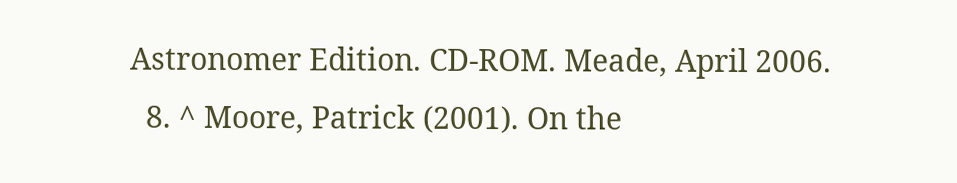Astronomer Edition. CD-ROM. Meade, April 2006.
  8. ^ Moore, Patrick (2001). On the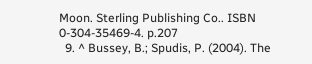Moon. Sterling Publishing Co.. ISBN 0-304-35469-4. p.207
  9. ^ Bussey, B.; Spudis, P. (2004). The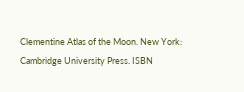Clementine Atlas of the Moon. New York: Cambridge University Press. ISBN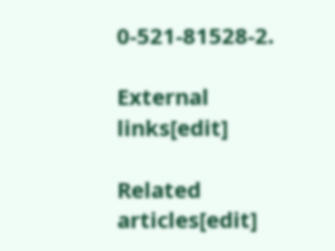0-521-81528-2.

External links[edit]

Related articles[edit]